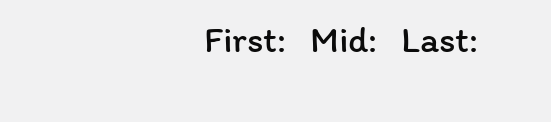First:   Mid:   Last: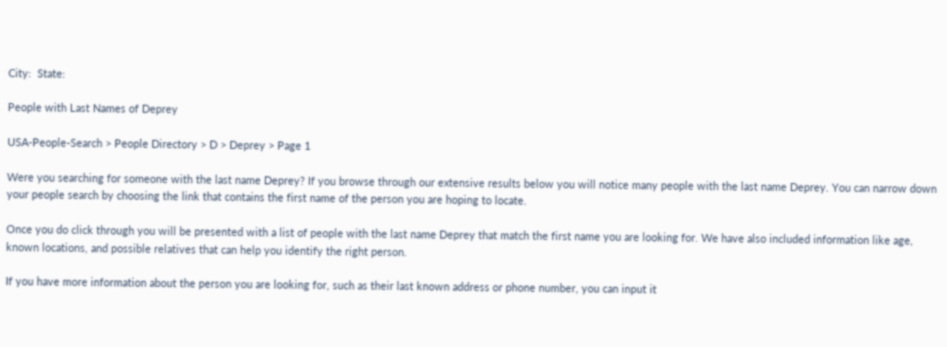City:  State:

People with Last Names of Deprey

USA-People-Search > People Directory > D > Deprey > Page 1

Were you searching for someone with the last name Deprey? If you browse through our extensive results below you will notice many people with the last name Deprey. You can narrow down your people search by choosing the link that contains the first name of the person you are hoping to locate.

Once you do click through you will be presented with a list of people with the last name Deprey that match the first name you are looking for. We have also included information like age, known locations, and possible relatives that can help you identify the right person.

If you have more information about the person you are looking for, such as their last known address or phone number, you can input it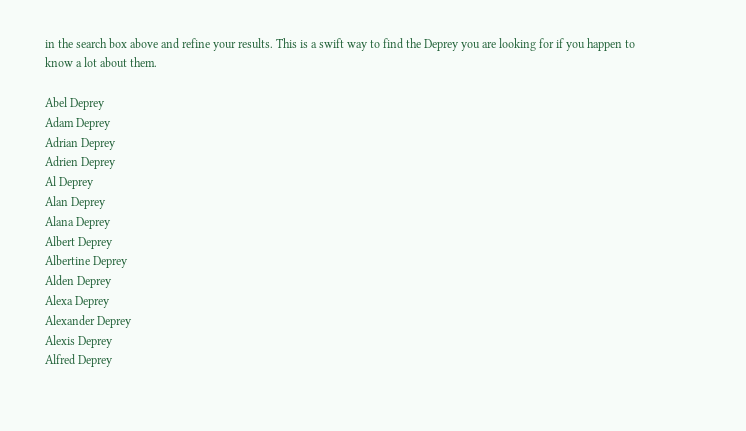in the search box above and refine your results. This is a swift way to find the Deprey you are looking for if you happen to know a lot about them.

Abel Deprey
Adam Deprey
Adrian Deprey
Adrien Deprey
Al Deprey
Alan Deprey
Alana Deprey
Albert Deprey
Albertine Deprey
Alden Deprey
Alexa Deprey
Alexander Deprey
Alexis Deprey
Alfred Deprey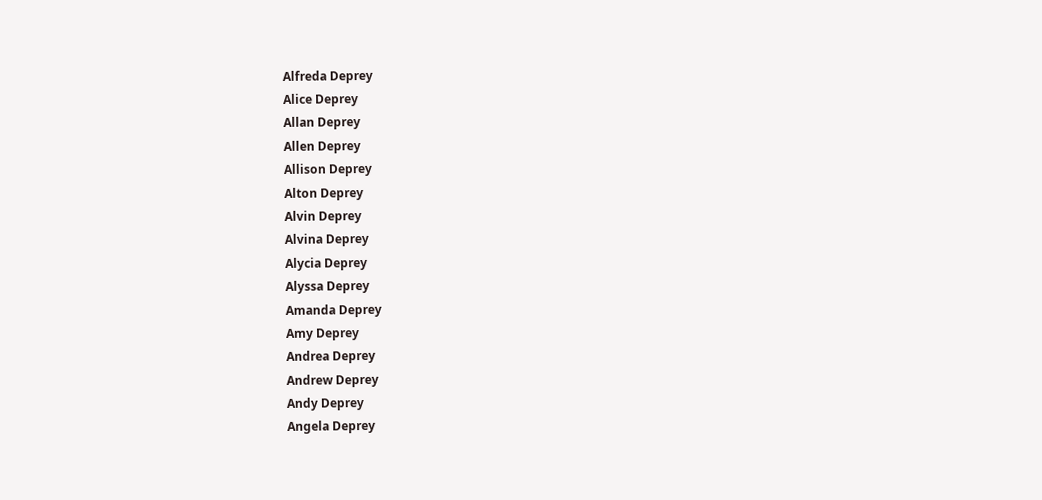Alfreda Deprey
Alice Deprey
Allan Deprey
Allen Deprey
Allison Deprey
Alton Deprey
Alvin Deprey
Alvina Deprey
Alycia Deprey
Alyssa Deprey
Amanda Deprey
Amy Deprey
Andrea Deprey
Andrew Deprey
Andy Deprey
Angela Deprey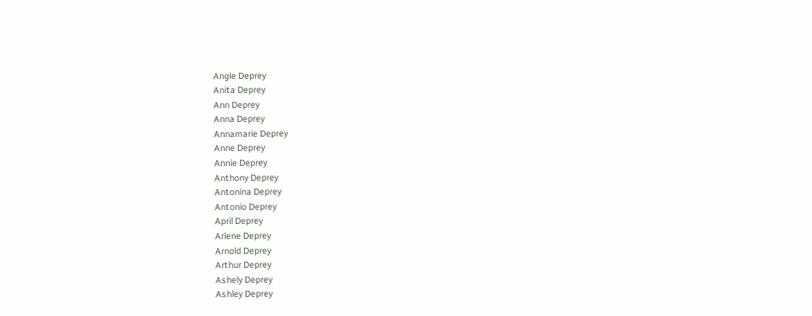Angle Deprey
Anita Deprey
Ann Deprey
Anna Deprey
Annamarie Deprey
Anne Deprey
Annie Deprey
Anthony Deprey
Antonina Deprey
Antonio Deprey
April Deprey
Arlene Deprey
Arnold Deprey
Arthur Deprey
Ashely Deprey
Ashley Deprey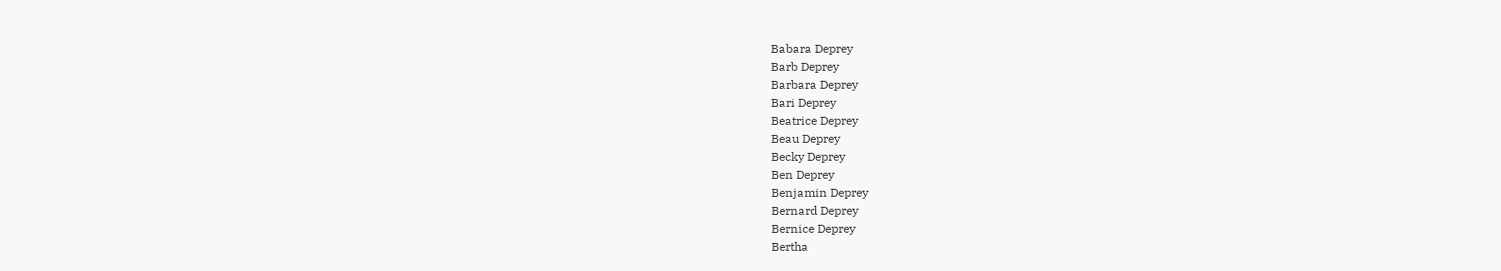Babara Deprey
Barb Deprey
Barbara Deprey
Bari Deprey
Beatrice Deprey
Beau Deprey
Becky Deprey
Ben Deprey
Benjamin Deprey
Bernard Deprey
Bernice Deprey
Bertha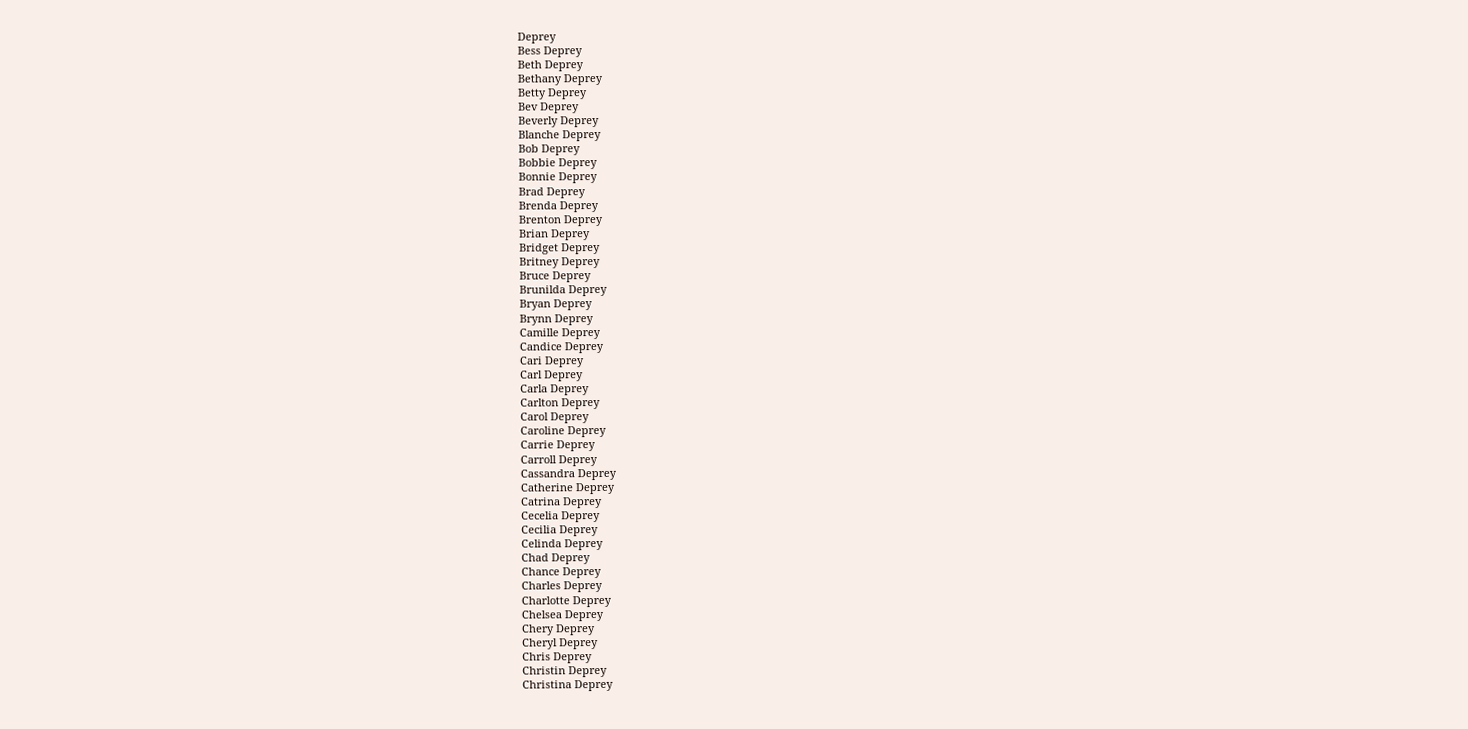Deprey
Bess Deprey
Beth Deprey
Bethany Deprey
Betty Deprey
Bev Deprey
Beverly Deprey
Blanche Deprey
Bob Deprey
Bobbie Deprey
Bonnie Deprey
Brad Deprey
Brenda Deprey
Brenton Deprey
Brian Deprey
Bridget Deprey
Britney Deprey
Bruce Deprey
Brunilda Deprey
Bryan Deprey
Brynn Deprey
Camille Deprey
Candice Deprey
Cari Deprey
Carl Deprey
Carla Deprey
Carlton Deprey
Carol Deprey
Caroline Deprey
Carrie Deprey
Carroll Deprey
Cassandra Deprey
Catherine Deprey
Catrina Deprey
Cecelia Deprey
Cecilia Deprey
Celinda Deprey
Chad Deprey
Chance Deprey
Charles Deprey
Charlotte Deprey
Chelsea Deprey
Chery Deprey
Cheryl Deprey
Chris Deprey
Christin Deprey
Christina Deprey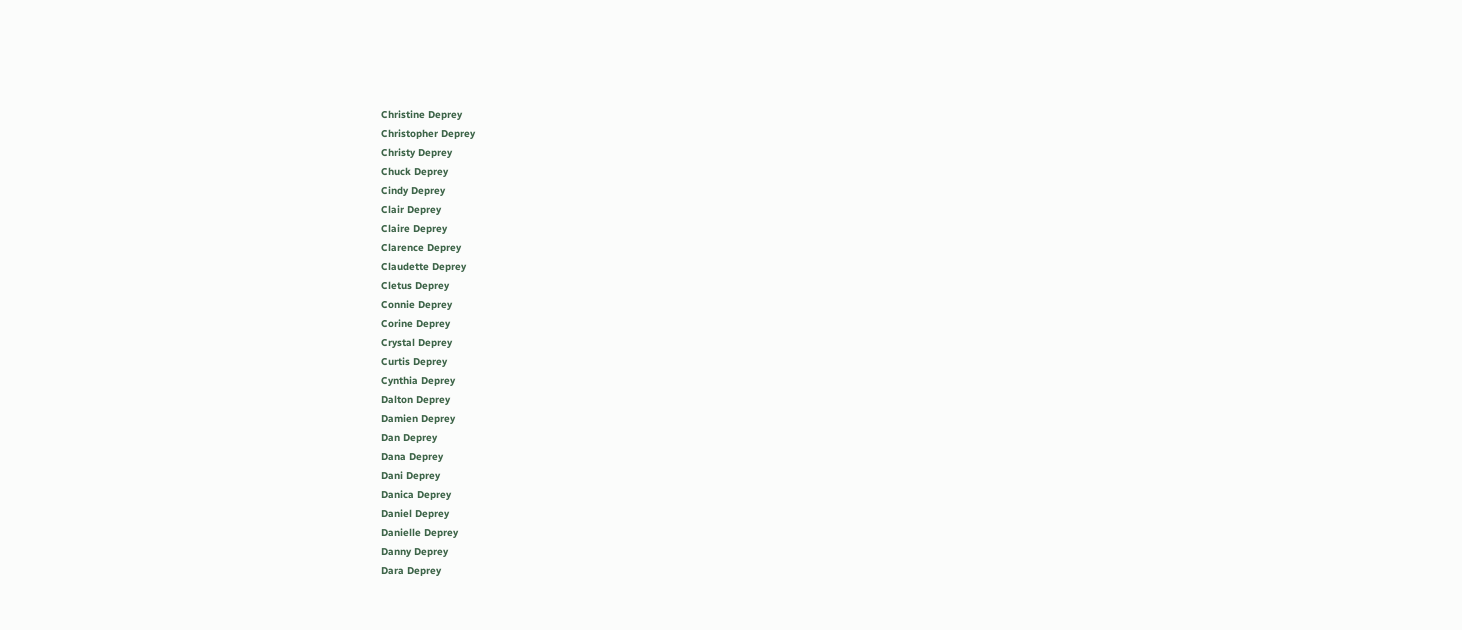Christine Deprey
Christopher Deprey
Christy Deprey
Chuck Deprey
Cindy Deprey
Clair Deprey
Claire Deprey
Clarence Deprey
Claudette Deprey
Cletus Deprey
Connie Deprey
Corine Deprey
Crystal Deprey
Curtis Deprey
Cynthia Deprey
Dalton Deprey
Damien Deprey
Dan Deprey
Dana Deprey
Dani Deprey
Danica Deprey
Daniel Deprey
Danielle Deprey
Danny Deprey
Dara Deprey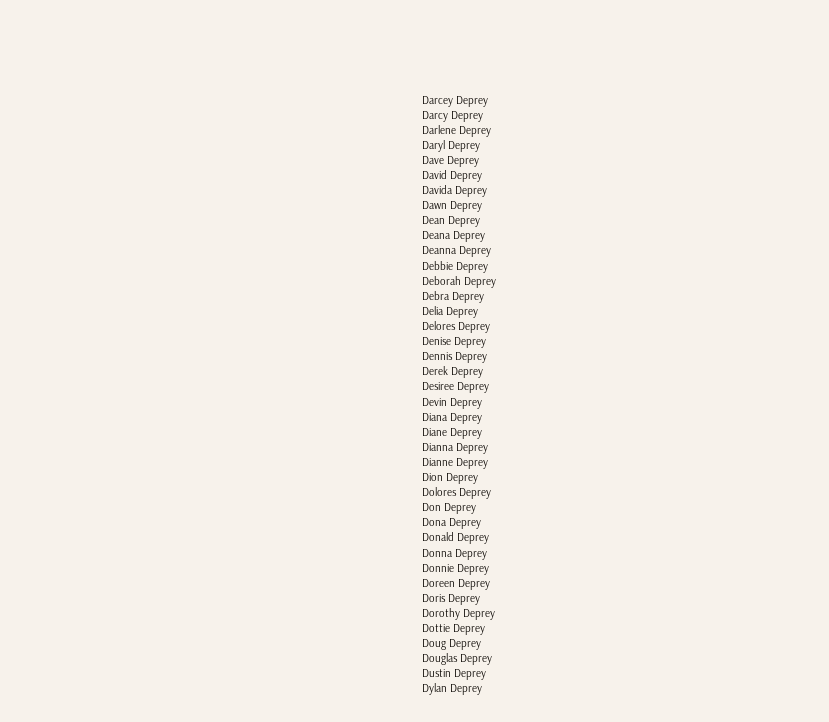Darcey Deprey
Darcy Deprey
Darlene Deprey
Daryl Deprey
Dave Deprey
David Deprey
Davida Deprey
Dawn Deprey
Dean Deprey
Deana Deprey
Deanna Deprey
Debbie Deprey
Deborah Deprey
Debra Deprey
Delia Deprey
Delores Deprey
Denise Deprey
Dennis Deprey
Derek Deprey
Desiree Deprey
Devin Deprey
Diana Deprey
Diane Deprey
Dianna Deprey
Dianne Deprey
Dion Deprey
Dolores Deprey
Don Deprey
Dona Deprey
Donald Deprey
Donna Deprey
Donnie Deprey
Doreen Deprey
Doris Deprey
Dorothy Deprey
Dottie Deprey
Doug Deprey
Douglas Deprey
Dustin Deprey
Dylan Deprey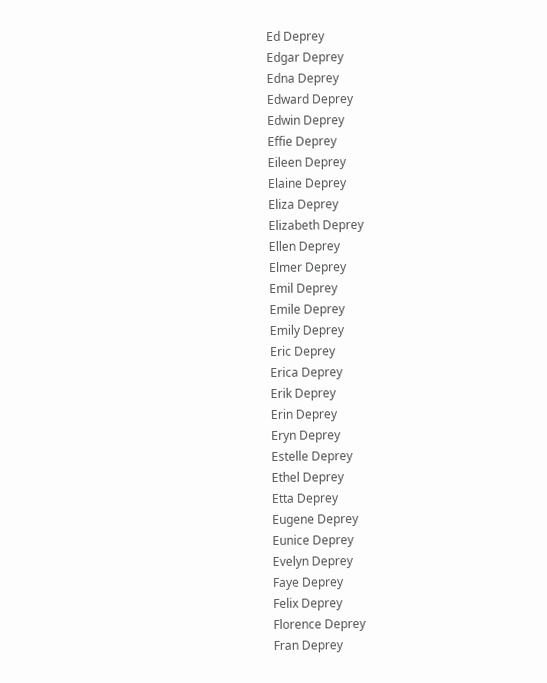Ed Deprey
Edgar Deprey
Edna Deprey
Edward Deprey
Edwin Deprey
Effie Deprey
Eileen Deprey
Elaine Deprey
Eliza Deprey
Elizabeth Deprey
Ellen Deprey
Elmer Deprey
Emil Deprey
Emile Deprey
Emily Deprey
Eric Deprey
Erica Deprey
Erik Deprey
Erin Deprey
Eryn Deprey
Estelle Deprey
Ethel Deprey
Etta Deprey
Eugene Deprey
Eunice Deprey
Evelyn Deprey
Faye Deprey
Felix Deprey
Florence Deprey
Fran Deprey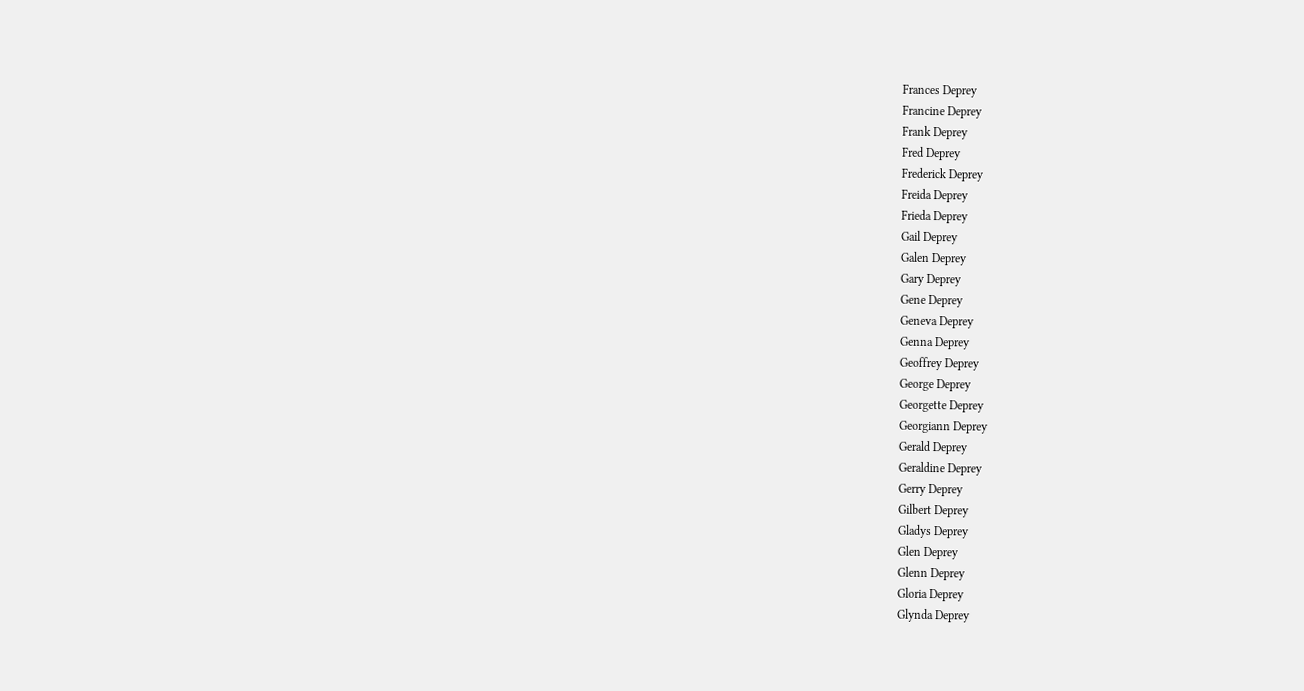Frances Deprey
Francine Deprey
Frank Deprey
Fred Deprey
Frederick Deprey
Freida Deprey
Frieda Deprey
Gail Deprey
Galen Deprey
Gary Deprey
Gene Deprey
Geneva Deprey
Genna Deprey
Geoffrey Deprey
George Deprey
Georgette Deprey
Georgiann Deprey
Gerald Deprey
Geraldine Deprey
Gerry Deprey
Gilbert Deprey
Gladys Deprey
Glen Deprey
Glenn Deprey
Gloria Deprey
Glynda Deprey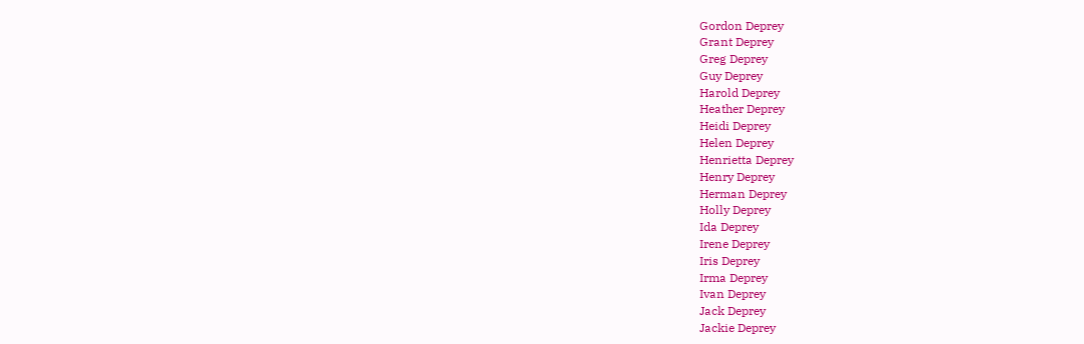Gordon Deprey
Grant Deprey
Greg Deprey
Guy Deprey
Harold Deprey
Heather Deprey
Heidi Deprey
Helen Deprey
Henrietta Deprey
Henry Deprey
Herman Deprey
Holly Deprey
Ida Deprey
Irene Deprey
Iris Deprey
Irma Deprey
Ivan Deprey
Jack Deprey
Jackie Deprey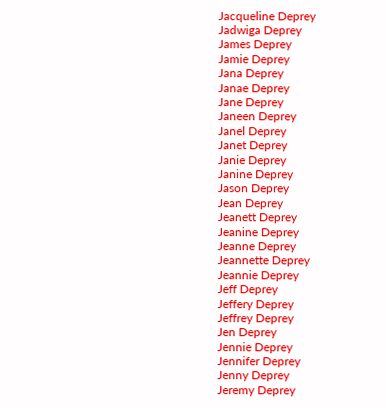Jacqueline Deprey
Jadwiga Deprey
James Deprey
Jamie Deprey
Jana Deprey
Janae Deprey
Jane Deprey
Janeen Deprey
Janel Deprey
Janet Deprey
Janie Deprey
Janine Deprey
Jason Deprey
Jean Deprey
Jeanett Deprey
Jeanine Deprey
Jeanne Deprey
Jeannette Deprey
Jeannie Deprey
Jeff Deprey
Jeffery Deprey
Jeffrey Deprey
Jen Deprey
Jennie Deprey
Jennifer Deprey
Jenny Deprey
Jeremy Deprey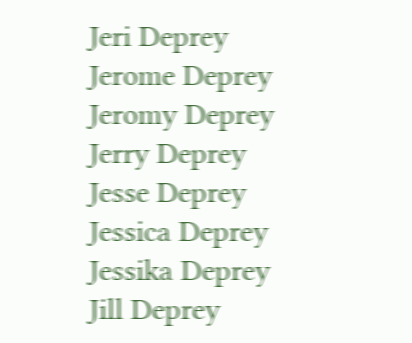Jeri Deprey
Jerome Deprey
Jeromy Deprey
Jerry Deprey
Jesse Deprey
Jessica Deprey
Jessika Deprey
Jill Deprey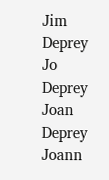Jim Deprey
Jo Deprey
Joan Deprey
Joann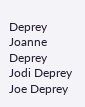Deprey
Joanne Deprey
Jodi Deprey
Joe Deprey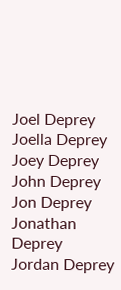Joel Deprey
Joella Deprey
Joey Deprey
John Deprey
Jon Deprey
Jonathan Deprey
Jordan Deprey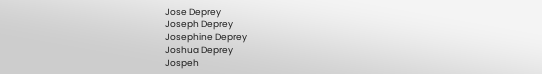Jose Deprey
Joseph Deprey
Josephine Deprey
Joshua Deprey
Jospeh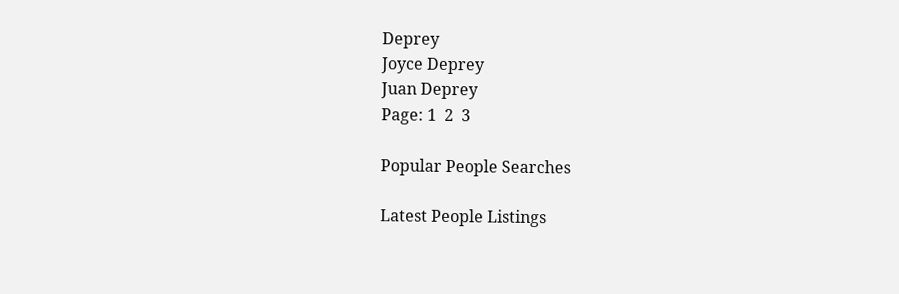Deprey
Joyce Deprey
Juan Deprey
Page: 1  2  3

Popular People Searches

Latest People Listings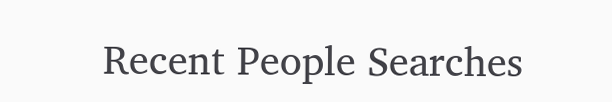Recent People Searches